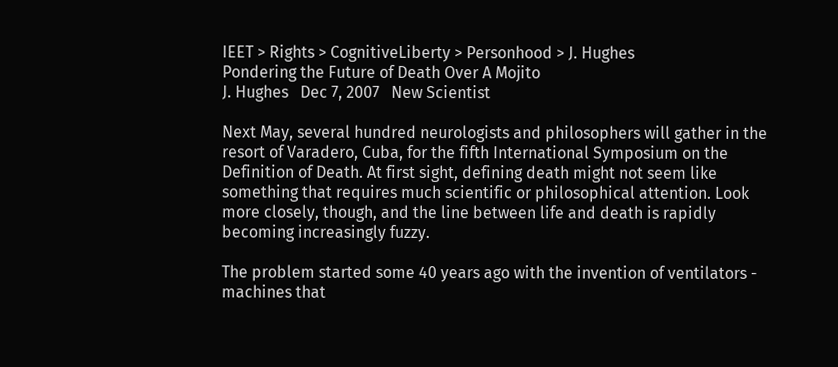IEET > Rights > CognitiveLiberty > Personhood > J. Hughes
Pondering the Future of Death Over A Mojito
J. Hughes   Dec 7, 2007   New Scientist

Next May, several hundred neurologists and philosophers will gather in the resort of Varadero, Cuba, for the fifth International Symposium on the Definition of Death. At first sight, defining death might not seem like something that requires much scientific or philosophical attention. Look more closely, though, and the line between life and death is rapidly becoming increasingly fuzzy.

The problem started some 40 years ago with the invention of ventilators - machines that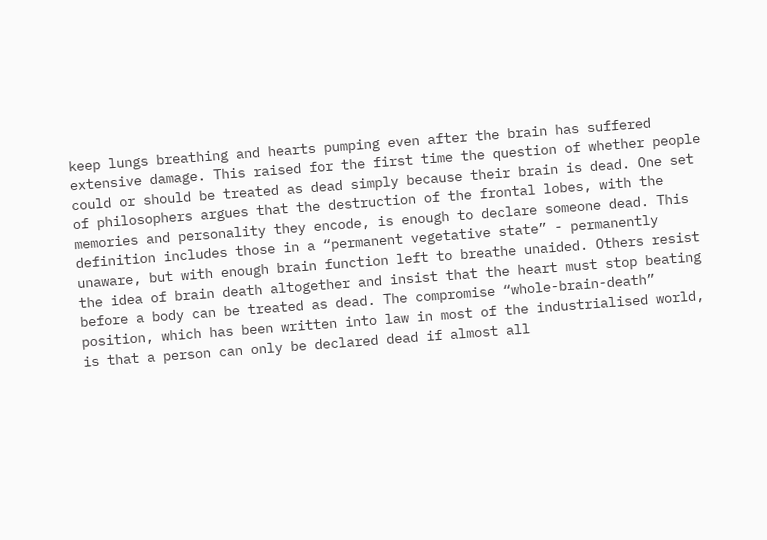keep lungs breathing and hearts pumping even after the brain has suffered extensive damage. This raised for the first time the question of whether people could or should be treated as dead simply because their brain is dead. One set of philosophers argues that the destruction of the frontal lobes, with the memories and personality they encode, is enough to declare someone dead. This definition includes those in a “permanent vegetative state” - permanently unaware, but with enough brain function left to breathe unaided. Others resist the idea of brain death altogether and insist that the heart must stop beating before a body can be treated as dead. The compromise “whole-brain-death” position, which has been written into law in most of the industrialised world, is that a person can only be declared dead if almost all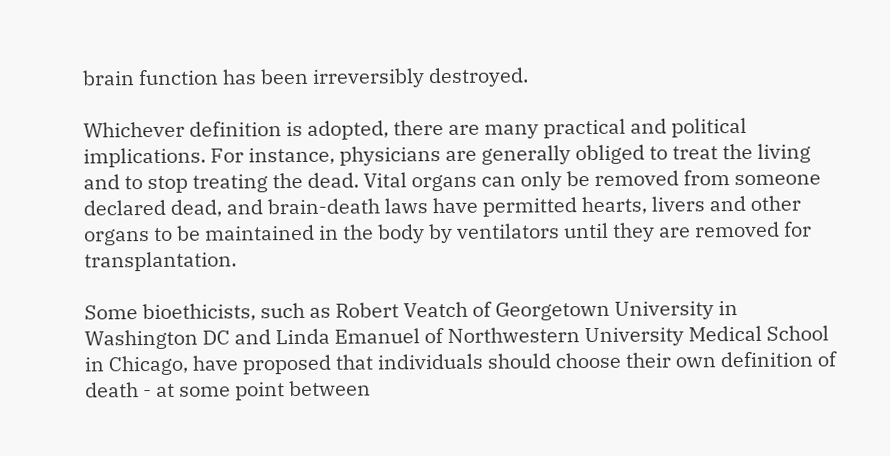brain function has been irreversibly destroyed.

Whichever definition is adopted, there are many practical and political implications. For instance, physicians are generally obliged to treat the living and to stop treating the dead. Vital organs can only be removed from someone declared dead, and brain-death laws have permitted hearts, livers and other organs to be maintained in the body by ventilators until they are removed for transplantation.

Some bioethicists, such as Robert Veatch of Georgetown University in Washington DC and Linda Emanuel of Northwestern University Medical School in Chicago, have proposed that individuals should choose their own definition of death - at some point between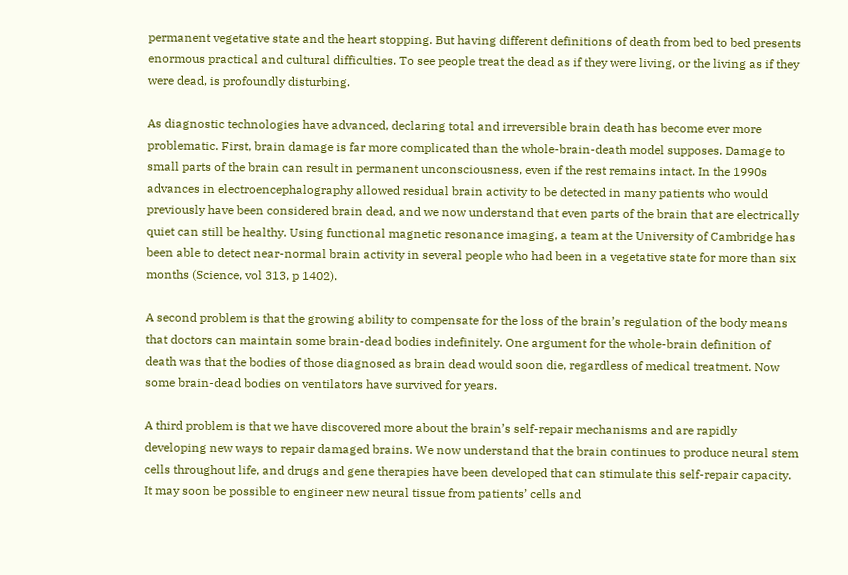permanent vegetative state and the heart stopping. But having different definitions of death from bed to bed presents enormous practical and cultural difficulties. To see people treat the dead as if they were living, or the living as if they were dead, is profoundly disturbing.

As diagnostic technologies have advanced, declaring total and irreversible brain death has become ever more problematic. First, brain damage is far more complicated than the whole-brain-death model supposes. Damage to small parts of the brain can result in permanent unconsciousness, even if the rest remains intact. In the 1990s advances in electroencephalography allowed residual brain activity to be detected in many patients who would previously have been considered brain dead, and we now understand that even parts of the brain that are electrically quiet can still be healthy. Using functional magnetic resonance imaging, a team at the University of Cambridge has been able to detect near-normal brain activity in several people who had been in a vegetative state for more than six months (Science, vol 313, p 1402).

A second problem is that the growing ability to compensate for the loss of the brain’s regulation of the body means that doctors can maintain some brain-dead bodies indefinitely. One argument for the whole-brain definition of death was that the bodies of those diagnosed as brain dead would soon die, regardless of medical treatment. Now some brain-dead bodies on ventilators have survived for years.

A third problem is that we have discovered more about the brain’s self-repair mechanisms and are rapidly developing new ways to repair damaged brains. We now understand that the brain continues to produce neural stem cells throughout life, and drugs and gene therapies have been developed that can stimulate this self-repair capacity. It may soon be possible to engineer new neural tissue from patients’ cells and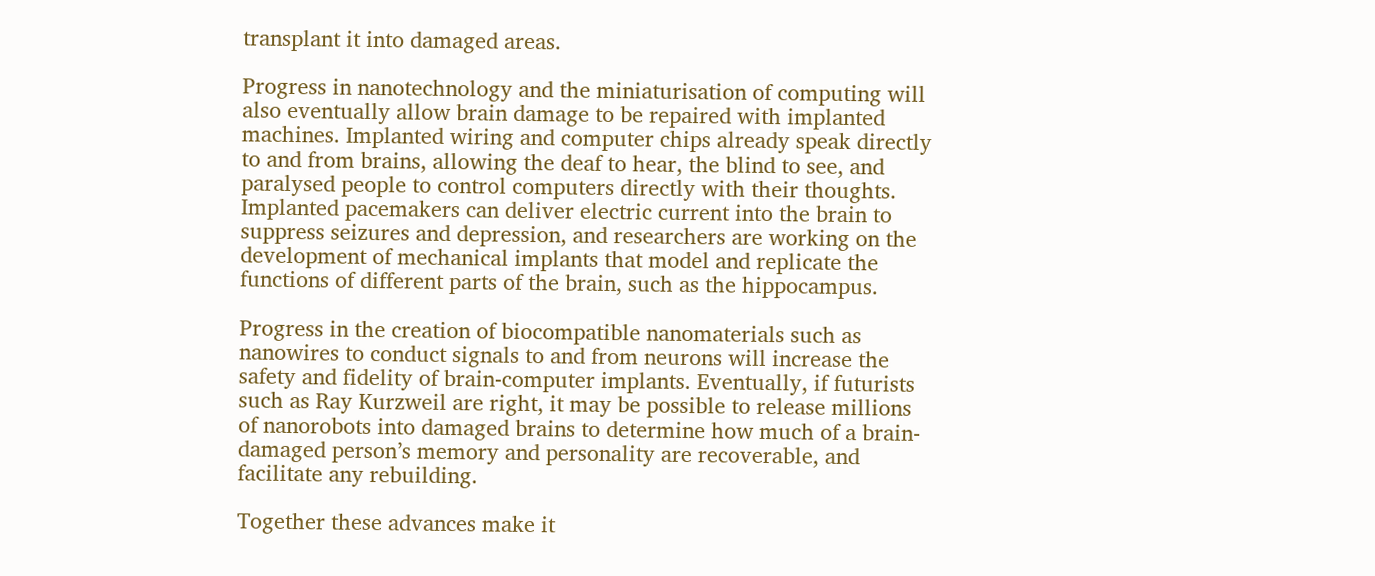transplant it into damaged areas.

Progress in nanotechnology and the miniaturisation of computing will also eventually allow brain damage to be repaired with implanted machines. Implanted wiring and computer chips already speak directly to and from brains, allowing the deaf to hear, the blind to see, and paralysed people to control computers directly with their thoughts. Implanted pacemakers can deliver electric current into the brain to suppress seizures and depression, and researchers are working on the development of mechanical implants that model and replicate the functions of different parts of the brain, such as the hippocampus.

Progress in the creation of biocompatible nanomaterials such as nanowires to conduct signals to and from neurons will increase the safety and fidelity of brain-computer implants. Eventually, if futurists such as Ray Kurzweil are right, it may be possible to release millions of nanorobots into damaged brains to determine how much of a brain-damaged person’s memory and personality are recoverable, and facilitate any rebuilding.

Together these advances make it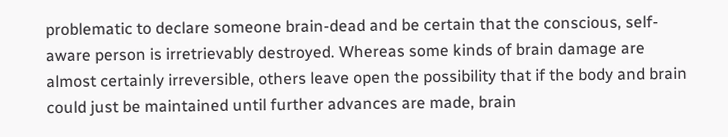problematic to declare someone brain-dead and be certain that the conscious, self-aware person is irretrievably destroyed. Whereas some kinds of brain damage are almost certainly irreversible, others leave open the possibility that if the body and brain could just be maintained until further advances are made, brain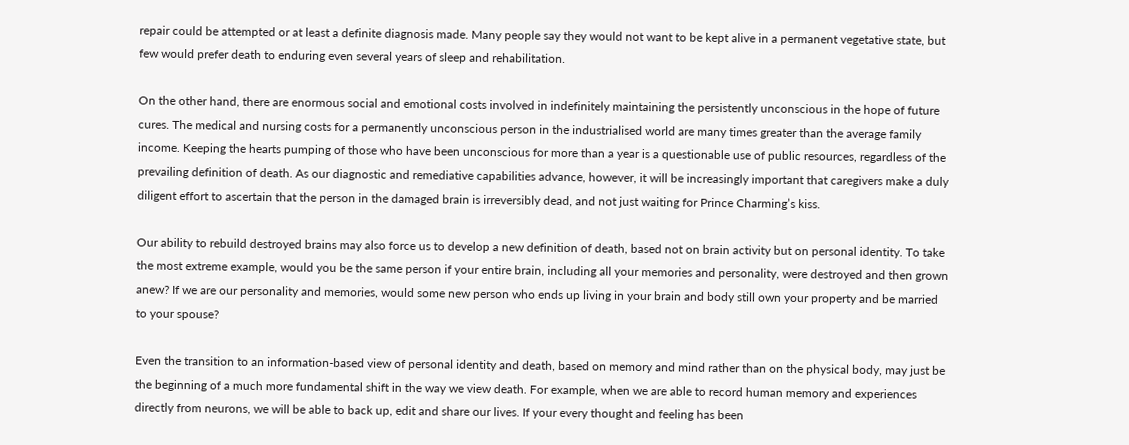repair could be attempted or at least a definite diagnosis made. Many people say they would not want to be kept alive in a permanent vegetative state, but few would prefer death to enduring even several years of sleep and rehabilitation.

On the other hand, there are enormous social and emotional costs involved in indefinitely maintaining the persistently unconscious in the hope of future cures. The medical and nursing costs for a permanently unconscious person in the industrialised world are many times greater than the average family income. Keeping the hearts pumping of those who have been unconscious for more than a year is a questionable use of public resources, regardless of the prevailing definition of death. As our diagnostic and remediative capabilities advance, however, it will be increasingly important that caregivers make a duly diligent effort to ascertain that the person in the damaged brain is irreversibly dead, and not just waiting for Prince Charming’s kiss.

Our ability to rebuild destroyed brains may also force us to develop a new definition of death, based not on brain activity but on personal identity. To take the most extreme example, would you be the same person if your entire brain, including all your memories and personality, were destroyed and then grown anew? If we are our personality and memories, would some new person who ends up living in your brain and body still own your property and be married to your spouse?

Even the transition to an information-based view of personal identity and death, based on memory and mind rather than on the physical body, may just be the beginning of a much more fundamental shift in the way we view death. For example, when we are able to record human memory and experiences directly from neurons, we will be able to back up, edit and share our lives. If your every thought and feeling has been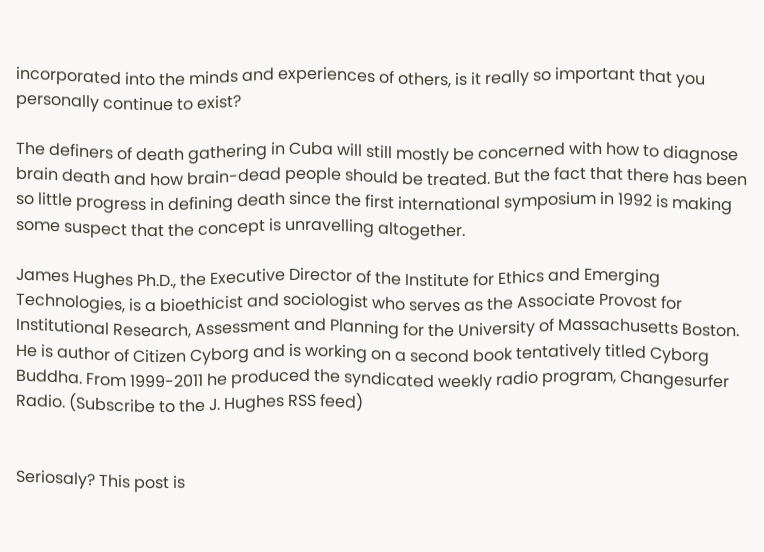incorporated into the minds and experiences of others, is it really so important that you personally continue to exist?

The definers of death gathering in Cuba will still mostly be concerned with how to diagnose brain death and how brain-dead people should be treated. But the fact that there has been so little progress in defining death since the first international symposium in 1992 is making some suspect that the concept is unravelling altogether.

James Hughes Ph.D., the Executive Director of the Institute for Ethics and Emerging Technologies, is a bioethicist and sociologist who serves as the Associate Provost for Institutional Research, Assessment and Planning for the University of Massachusetts Boston. He is author of Citizen Cyborg and is working on a second book tentatively titled Cyborg Buddha. From 1999-2011 he produced the syndicated weekly radio program, Changesurfer Radio. (Subscribe to the J. Hughes RSS feed)


Seriosaly? This post is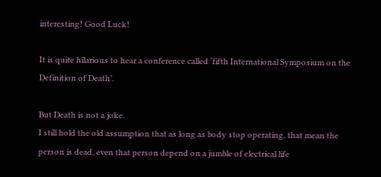interesting! Good Luck!

It is quite hilarious to hear a conference called ‘fifth International Symposium on the Definition of Death’.

But Death is not a joke.
I still hold the old assumption that as long as body stop operating, that mean the person is dead, even that person depend on a jumble of electrical life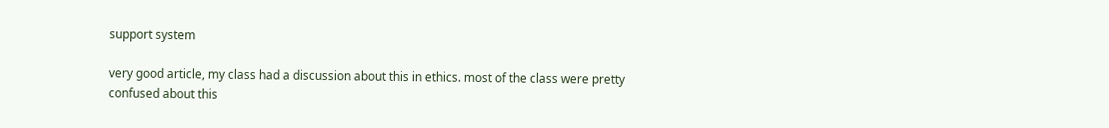support system

very good article, my class had a discussion about this in ethics. most of the class were pretty confused about this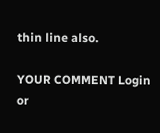thin line also.

YOUR COMMENT Login or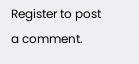Register to post a comment.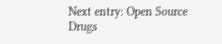Next entry: Open Source Drugs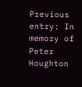Previous entry: In memory of Peter Houghton